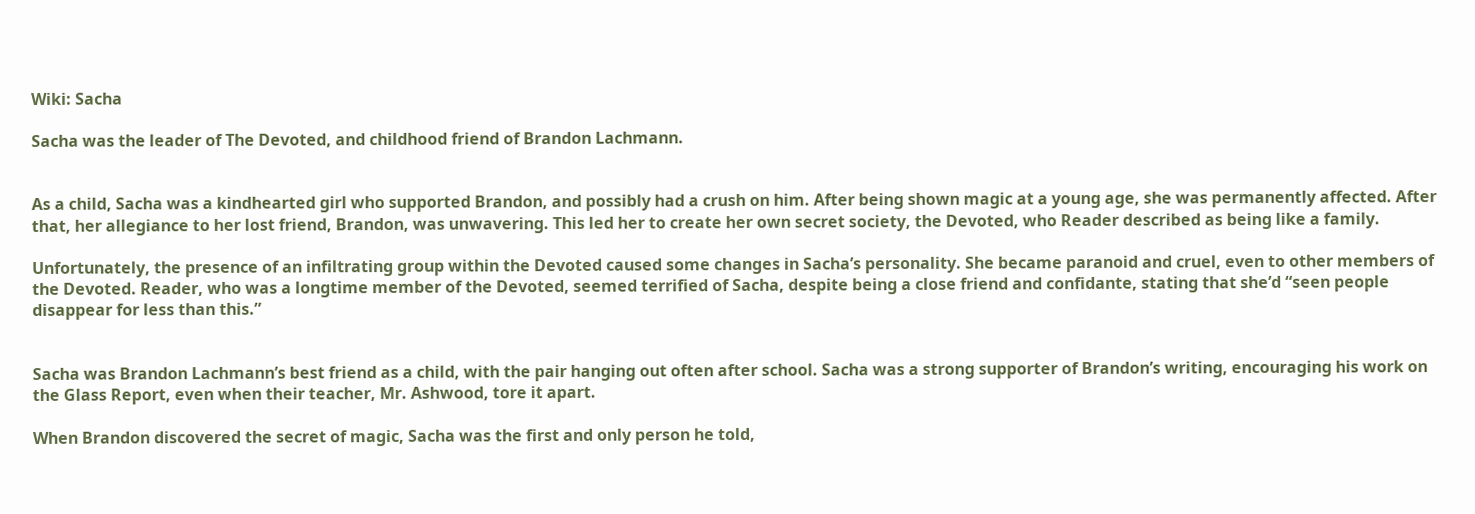Wiki: Sacha

Sacha was the leader of The Devoted, and childhood friend of Brandon Lachmann.


As a child, Sacha was a kindhearted girl who supported Brandon, and possibly had a crush on him. After being shown magic at a young age, she was permanently affected. After that, her allegiance to her lost friend, Brandon, was unwavering. This led her to create her own secret society, the Devoted, who Reader described as being like a family.

Unfortunately, the presence of an infiltrating group within the Devoted caused some changes in Sacha’s personality. She became paranoid and cruel, even to other members of the Devoted. Reader, who was a longtime member of the Devoted, seemed terrified of Sacha, despite being a close friend and confidante, stating that she’d “seen people disappear for less than this.”


Sacha was Brandon Lachmann’s best friend as a child, with the pair hanging out often after school. Sacha was a strong supporter of Brandon’s writing, encouraging his work on the Glass Report, even when their teacher, Mr. Ashwood, tore it apart.

When Brandon discovered the secret of magic, Sacha was the first and only person he told,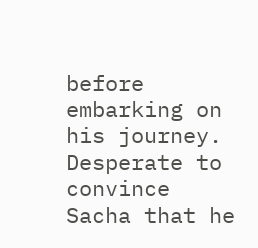before embarking on his journey. Desperate to convince Sacha that he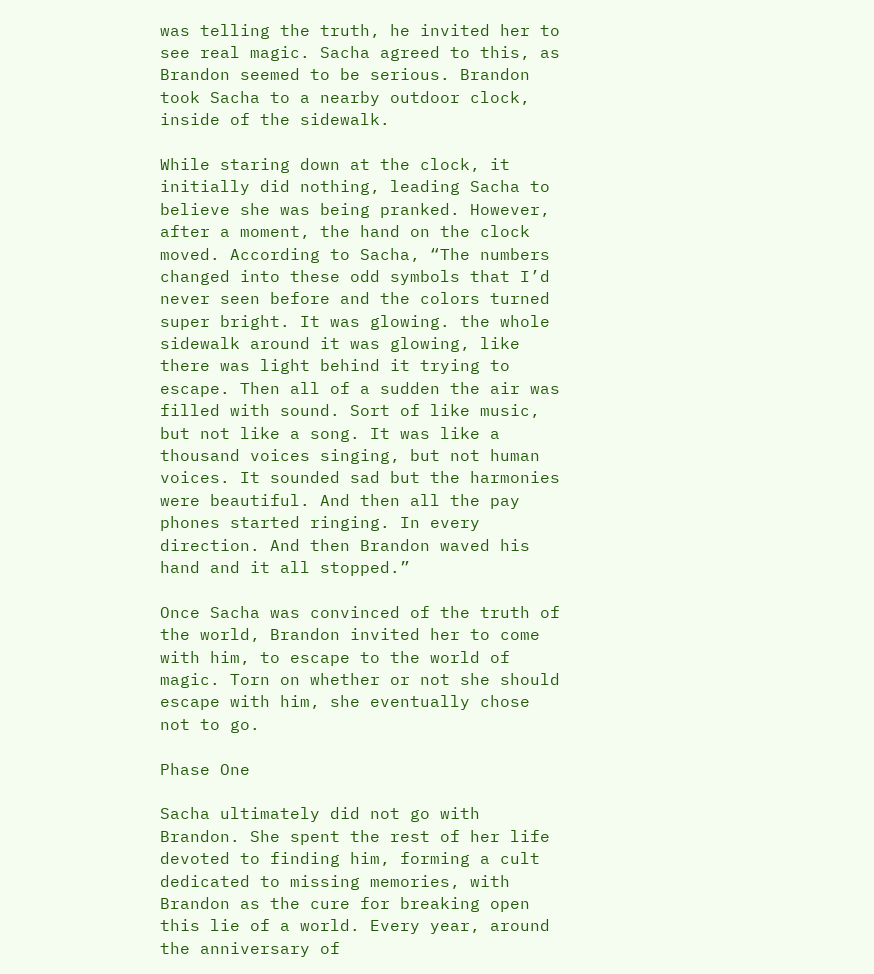was telling the truth, he invited her to see real magic. Sacha agreed to this, as Brandon seemed to be serious. Brandon took Sacha to a nearby outdoor clock, inside of the sidewalk.

While staring down at the clock, it initially did nothing, leading Sacha to believe she was being pranked. However, after a moment, the hand on the clock moved. According to Sacha, “The numbers changed into these odd symbols that I’d never seen before and the colors turned super bright. It was glowing. the whole sidewalk around it was glowing, like there was light behind it trying to escape. Then all of a sudden the air was filled with sound. Sort of like music, but not like a song. It was like a thousand voices singing, but not human voices. It sounded sad but the harmonies were beautiful. And then all the pay phones started ringing. In every direction. And then Brandon waved his hand and it all stopped.”

Once Sacha was convinced of the truth of the world, Brandon invited her to come with him, to escape to the world of magic. Torn on whether or not she should escape with him, she eventually chose not to go.

Phase One

Sacha ultimately did not go with Brandon. She spent the rest of her life devoted to finding him, forming a cult dedicated to missing memories, with Brandon as the cure for breaking open this lie of a world. Every year, around the anniversary of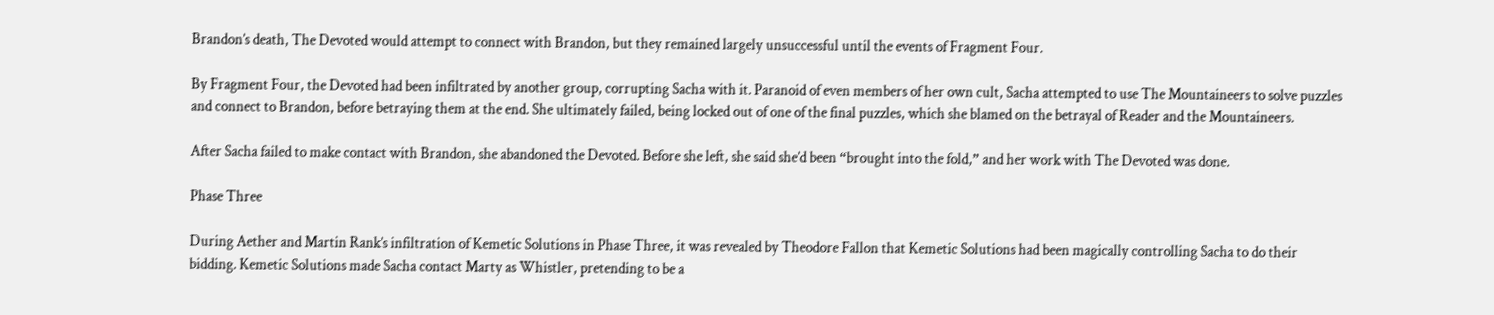Brandon’s death, The Devoted would attempt to connect with Brandon, but they remained largely unsuccessful until the events of Fragment Four.

By Fragment Four, the Devoted had been infiltrated by another group, corrupting Sacha with it. Paranoid of even members of her own cult, Sacha attempted to use The Mountaineers to solve puzzles and connect to Brandon, before betraying them at the end. She ultimately failed, being locked out of one of the final puzzles, which she blamed on the betrayal of Reader and the Mountaineers.

After Sacha failed to make contact with Brandon, she abandoned the Devoted. Before she left, she said she’d been “brought into the fold,” and her work with The Devoted was done.

Phase Three

During Aether and Martin Rank’s infiltration of Kemetic Solutions in Phase Three, it was revealed by Theodore Fallon that Kemetic Solutions had been magically controlling Sacha to do their bidding. Kemetic Solutions made Sacha contact Marty as Whistler, pretending to be a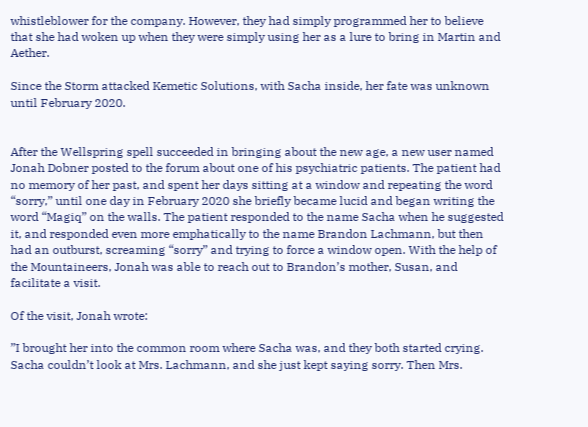whistleblower for the company. However, they had simply programmed her to believe that she had woken up when they were simply using her as a lure to bring in Martin and Aether.

Since the Storm attacked Kemetic Solutions, with Sacha inside, her fate was unknown until February 2020.


After the Wellspring spell succeeded in bringing about the new age, a new user named Jonah Dobner posted to the forum about one of his psychiatric patients. The patient had no memory of her past, and spent her days sitting at a window and repeating the word “sorry,” until one day in February 2020 she briefly became lucid and began writing the word “Magiq” on the walls. The patient responded to the name Sacha when he suggested it, and responded even more emphatically to the name Brandon Lachmann, but then had an outburst, screaming “sorry” and trying to force a window open. With the help of the Mountaineers, Jonah was able to reach out to Brandon’s mother, Susan, and facilitate a visit.

Of the visit, Jonah wrote:

”I brought her into the common room where Sacha was, and they both started crying. Sacha couldn’t look at Mrs. Lachmann, and she just kept saying sorry. Then Mrs.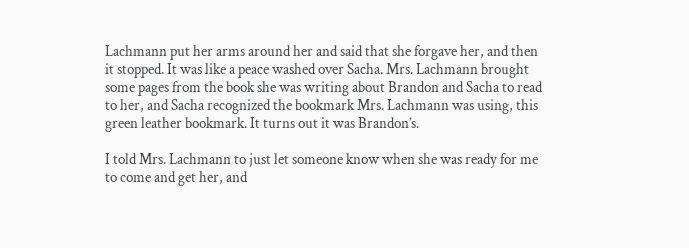Lachmann put her arms around her and said that she forgave her, and then it stopped. It was like a peace washed over Sacha. Mrs. Lachmann brought some pages from the book she was writing about Brandon and Sacha to read to her, and Sacha recognized the bookmark Mrs. Lachmann was using, this green leather bookmark. It turns out it was Brandon’s.

I told Mrs. Lachmann to just let someone know when she was ready for me to come and get her, and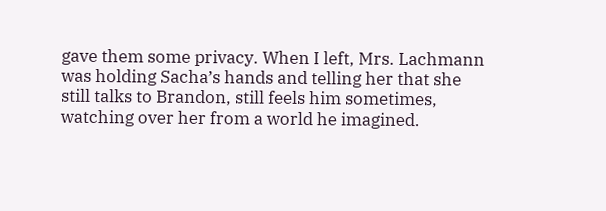gave them some privacy. When I left, Mrs. Lachmann was holding Sacha’s hands and telling her that she still talks to Brandon, still feels him sometimes, watching over her from a world he imagined.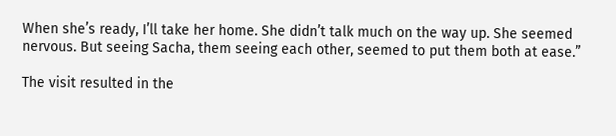When she’s ready, I’ll take her home. She didn’t talk much on the way up. She seemed nervous. But seeing Sacha, them seeing each other, seemed to put them both at ease.”

The visit resulted in the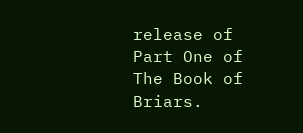release of Part One of The Book of Briars.